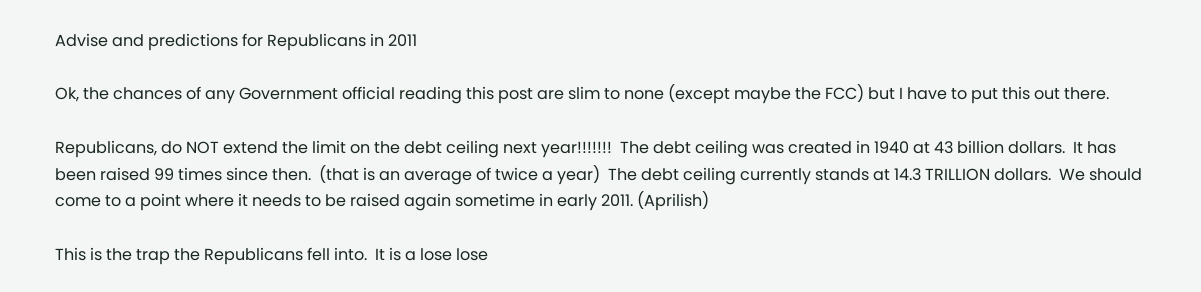Advise and predictions for Republicans in 2011

Ok, the chances of any Government official reading this post are slim to none (except maybe the FCC) but I have to put this out there.

Republicans, do NOT extend the limit on the debt ceiling next year!!!!!!!  The debt ceiling was created in 1940 at 43 billion dollars.  It has been raised 99 times since then.  (that is an average of twice a year)  The debt ceiling currently stands at 14.3 TRILLION dollars.  We should come to a point where it needs to be raised again sometime in early 2011. (Aprilish)

This is the trap the Republicans fell into.  It is a lose lose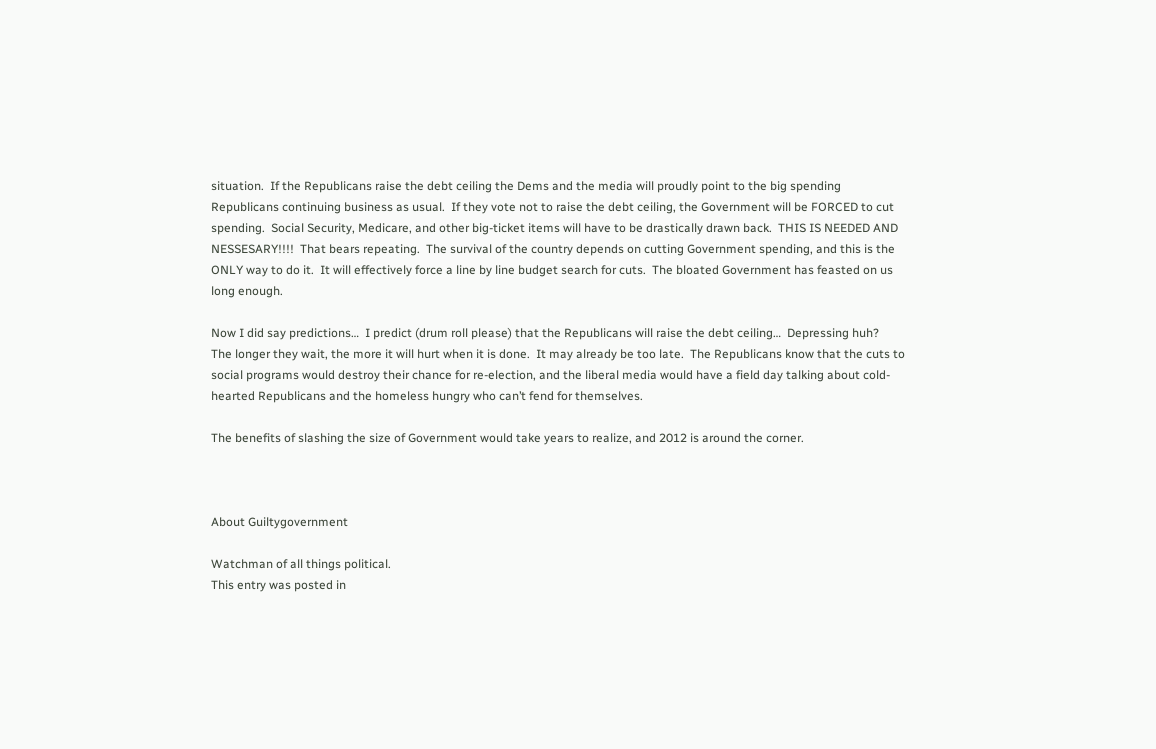situation.  If the Republicans raise the debt ceiling the Dems and the media will proudly point to the big spending Republicans continuing business as usual.  If they vote not to raise the debt ceiling, the Government will be FORCED to cut spending.  Social Security, Medicare, and other big-ticket items will have to be drastically drawn back.  THIS IS NEEDED AND NESSESARY!!!!  That bears repeating.  The survival of the country depends on cutting Government spending, and this is the ONLY way to do it.  It will effectively force a line by line budget search for cuts.  The bloated Government has feasted on us long enough.

Now I did say predictions…  I predict (drum roll please) that the Republicans will raise the debt ceiling…  Depressing huh?  The longer they wait, the more it will hurt when it is done.  It may already be too late.  The Republicans know that the cuts to social programs would destroy their chance for re-election, and the liberal media would have a field day talking about cold-hearted Republicans and the homeless hungry who can’t fend for themselves.

The benefits of slashing the size of Government would take years to realize, and 2012 is around the corner.



About Guiltygovernment

Watchman of all things political.
This entry was posted in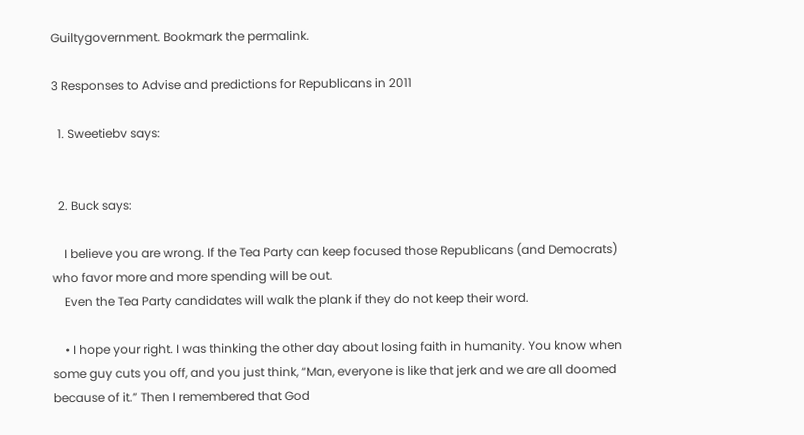Guiltygovernment. Bookmark the permalink.

3 Responses to Advise and predictions for Republicans in 2011

  1. Sweetiebv says:


  2. Buck says:

    I believe you are wrong. If the Tea Party can keep focused those Republicans (and Democrats) who favor more and more spending will be out.
    Even the Tea Party candidates will walk the plank if they do not keep their word.

    • I hope your right. I was thinking the other day about losing faith in humanity. You know when some guy cuts you off, and you just think, “Man, everyone is like that jerk and we are all doomed because of it.” Then I remembered that God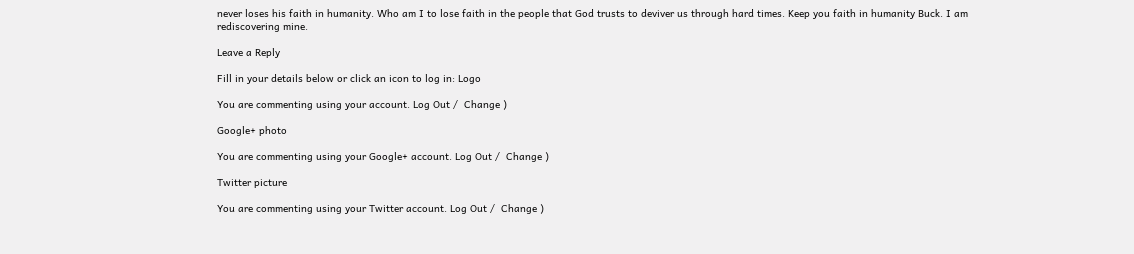never loses his faith in humanity. Who am I to lose faith in the people that God trusts to deviver us through hard times. Keep you faith in humanity Buck. I am rediscovering mine.

Leave a Reply

Fill in your details below or click an icon to log in: Logo

You are commenting using your account. Log Out /  Change )

Google+ photo

You are commenting using your Google+ account. Log Out /  Change )

Twitter picture

You are commenting using your Twitter account. Log Out /  Change )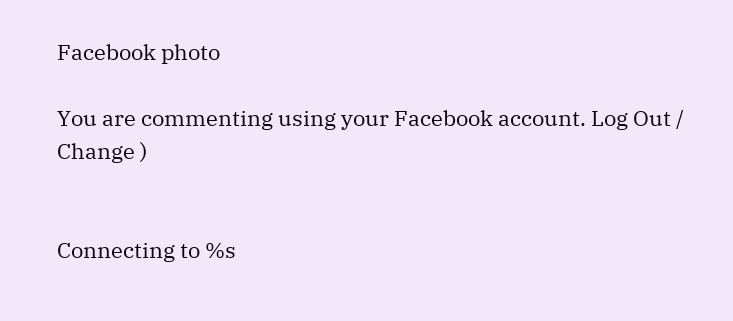Facebook photo

You are commenting using your Facebook account. Log Out /  Change )


Connecting to %s